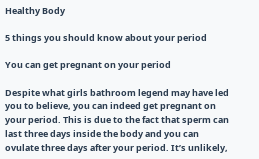Healthy Body

5 things you should know about your period

You can get pregnant on your period

Despite what girls bathroom legend may have led you to believe, you can indeed get pregnant on your period. This is due to the fact that sperm can last three days inside the body and you can ovulate three days after your period. It’s unlikely,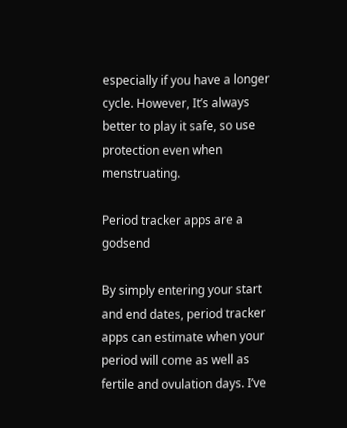especially if you have a longer cycle. However, It’s always better to play it safe, so use protection even when menstruating.

Period tracker apps are a godsend

By simply entering your start and end dates, period tracker apps can estimate when your period will come as well as fertile and ovulation days. I’ve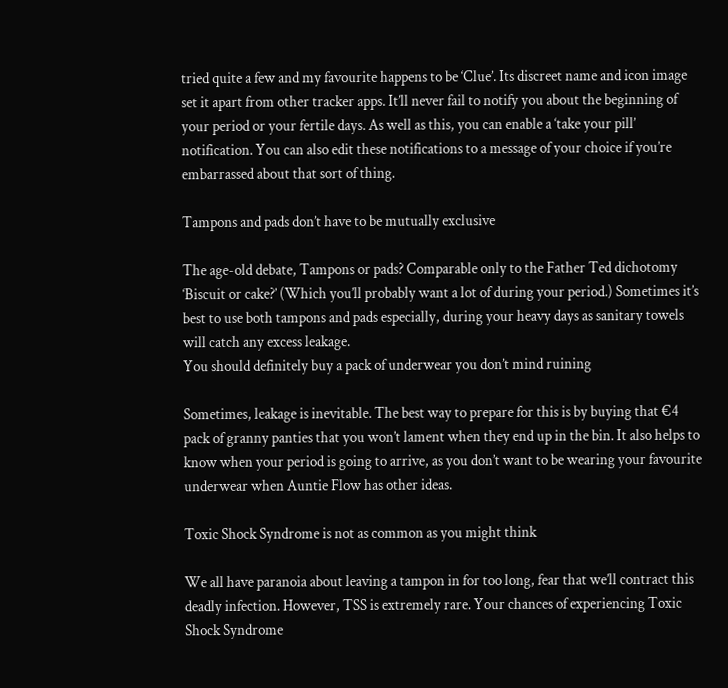tried quite a few and my favourite happens to be ‘Clue’. Its discreet name and icon image set it apart from other tracker apps. It’ll never fail to notify you about the beginning of your period or your fertile days. As well as this, you can enable a ‘take your pill’ notification. You can also edit these notifications to a message of your choice if you’re embarrassed about that sort of thing.

Tampons and pads don’t have to be mutually exclusive

The age-old debate, Tampons or pads? Comparable only to the Father Ted dichotomy ‘Biscuit or cake?’ (Which you’ll probably want a lot of during your period.) Sometimes it’s best to use both tampons and pads especially, during your heavy days as sanitary towels will catch any excess leakage.
You should definitely buy a pack of underwear you don’t mind ruining

Sometimes, leakage is inevitable. The best way to prepare for this is by buying that €4 pack of granny panties that you won’t lament when they end up in the bin. It also helps to know when your period is going to arrive, as you don’t want to be wearing your favourite underwear when Auntie Flow has other ideas.

Toxic Shock Syndrome is not as common as you might think

We all have paranoia about leaving a tampon in for too long, fear that we’ll contract this deadly infection. However, TSS is extremely rare. Your chances of experiencing Toxic Shock Syndrome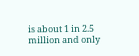is about 1 in 2.5 million and only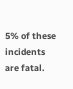5% of these incidents are fatal.